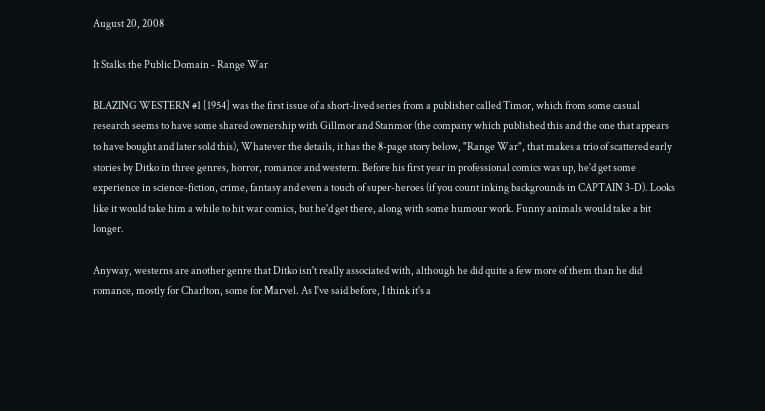August 20, 2008

It Stalks the Public Domain - Range War

BLAZING WESTERN #1 [1954] was the first issue of a short-lived series from a publisher called Timor, which from some casual research seems to have some shared ownership with Gillmor and Stanmor (the company which published this and the one that appears to have bought and later sold this), Whatever the details, it has the 8-page story below, "Range War", that makes a trio of scattered early stories by Ditko in three genres, horror, romance and western. Before his first year in professional comics was up, he'd get some experience in science-fiction, crime, fantasy and even a touch of super-heroes (if you count inking backgrounds in CAPTAIN 3-D). Looks like it would take him a while to hit war comics, but he'd get there, along with some humour work. Funny animals would take a bit longer.

Anyway, westerns are another genre that Ditko isn't really associated with, although he did quite a few more of them than he did romance, mostly for Charlton, some for Marvel. As I've said before, I think it's a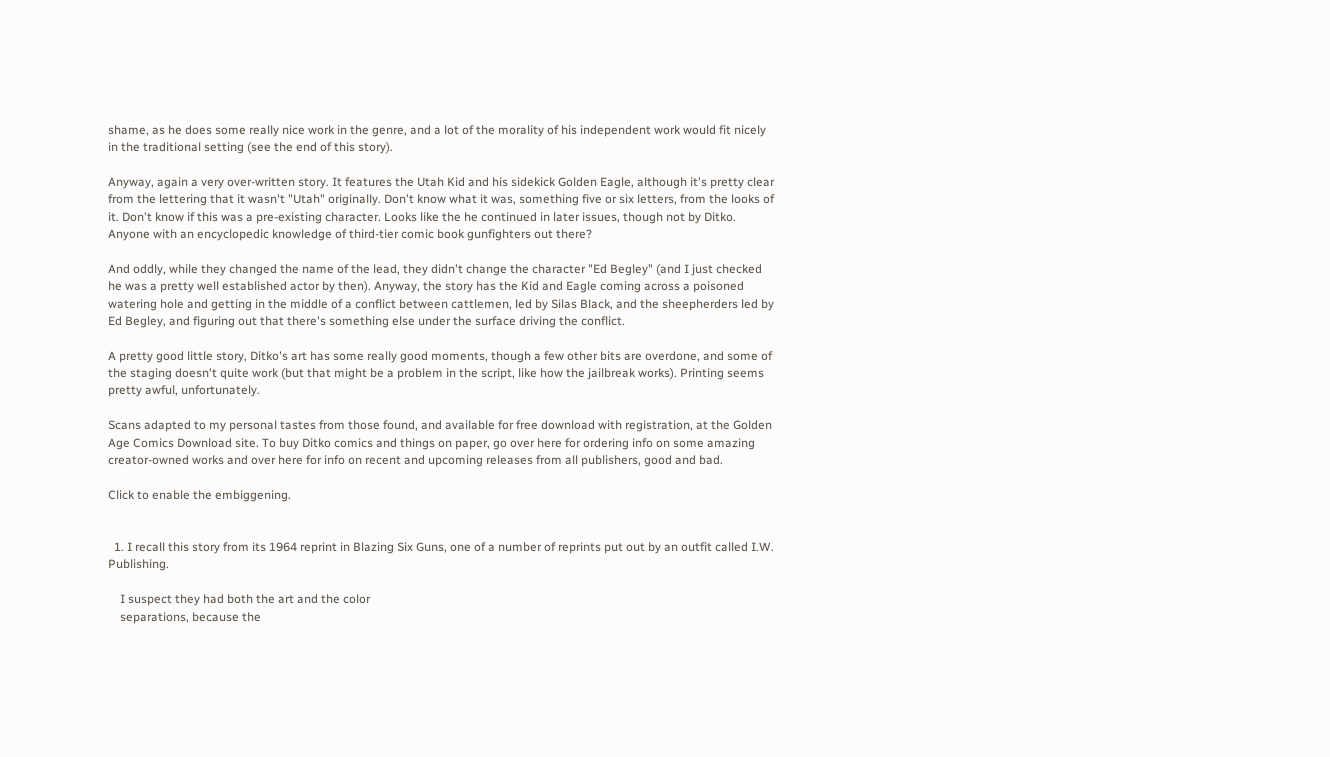shame, as he does some really nice work in the genre, and a lot of the morality of his independent work would fit nicely in the traditional setting (see the end of this story).

Anyway, again a very over-written story. It features the Utah Kid and his sidekick Golden Eagle, although it's pretty clear from the lettering that it wasn't "Utah" originally. Don't know what it was, something five or six letters, from the looks of it. Don't know if this was a pre-existing character. Looks like the he continued in later issues, though not by Ditko. Anyone with an encyclopedic knowledge of third-tier comic book gunfighters out there?

And oddly, while they changed the name of the lead, they didn't change the character "Ed Begley" (and I just checked he was a pretty well established actor by then). Anyway, the story has the Kid and Eagle coming across a poisoned watering hole and getting in the middle of a conflict between cattlemen, led by Silas Black, and the sheepherders led by Ed Begley, and figuring out that there's something else under the surface driving the conflict.

A pretty good little story, Ditko's art has some really good moments, though a few other bits are overdone, and some of the staging doesn't quite work (but that might be a problem in the script, like how the jailbreak works). Printing seems pretty awful, unfortunately.

Scans adapted to my personal tastes from those found, and available for free download with registration, at the Golden Age Comics Download site. To buy Ditko comics and things on paper, go over here for ordering info on some amazing creator-owned works and over here for info on recent and upcoming releases from all publishers, good and bad.

Click to enable the embiggening.


  1. I recall this story from its 1964 reprint in Blazing Six Guns, one of a number of reprints put out by an outfit called I.W. Publishing.

    I suspect they had both the art and the color
    separations, because the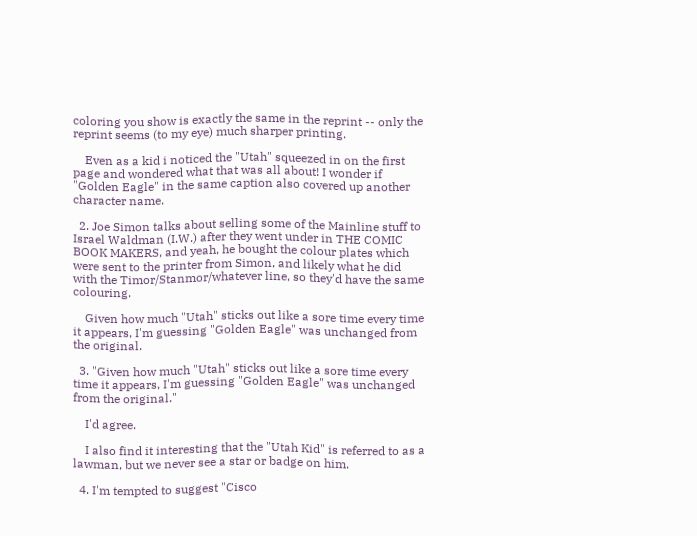coloring you show is exactly the same in the reprint -- only the reprint seems (to my eye) much sharper printing.

    Even as a kid i noticed the "Utah" squeezed in on the first page and wondered what that was all about! I wonder if "Golden Eagle" in the same caption also covered up another character name.

  2. Joe Simon talks about selling some of the Mainline stuff to Israel Waldman (I.W.) after they went under in THE COMIC BOOK MAKERS, and yeah, he bought the colour plates which were sent to the printer from Simon, and likely what he did with the Timor/Stanmor/whatever line, so they'd have the same colouring.

    Given how much "Utah" sticks out like a sore time every time it appears, I'm guessing "Golden Eagle" was unchanged from the original.

  3. "Given how much "Utah" sticks out like a sore time every time it appears, I'm guessing "Golden Eagle" was unchanged from the original."

    I'd agree.

    I also find it interesting that the "Utah Kid" is referred to as a lawman, but we never see a star or badge on him.

  4. I'm tempted to suggest "Cisco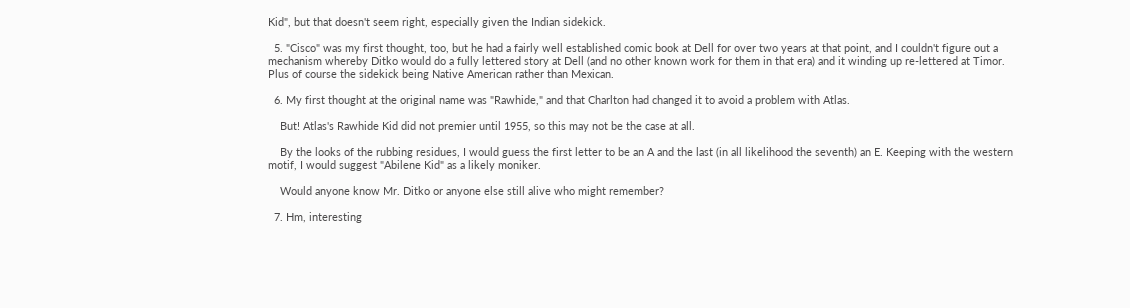Kid", but that doesn't seem right, especially given the Indian sidekick.

  5. "Cisco" was my first thought, too, but he had a fairly well established comic book at Dell for over two years at that point, and I couldn't figure out a mechanism whereby Ditko would do a fully lettered story at Dell (and no other known work for them in that era) and it winding up re-lettered at Timor. Plus of course the sidekick being Native American rather than Mexican.

  6. My first thought at the original name was "Rawhide," and that Charlton had changed it to avoid a problem with Atlas.

    But! Atlas's Rawhide Kid did not premier until 1955, so this may not be the case at all.

    By the looks of the rubbing residues, I would guess the first letter to be an A and the last (in all likelihood the seventh) an E. Keeping with the western motif, I would suggest "Abilene Kid" as a likely moniker.

    Would anyone know Mr. Ditko or anyone else still alive who might remember?

  7. Hm, interesting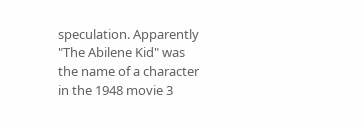speculation. Apparently "The Abilene Kid" was the name of a character in the 1948 movie 3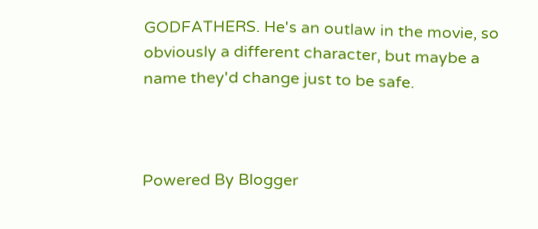GODFATHERS. He's an outlaw in the movie, so obviously a different character, but maybe a name they'd change just to be safe.



Powered By Blogger